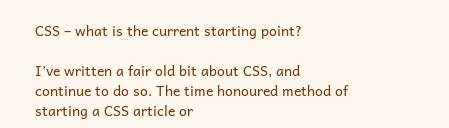CSS – what is the current starting point?

I’ve written a fair old bit about CSS, and continue to do so. The time honoured method of starting a CSS article or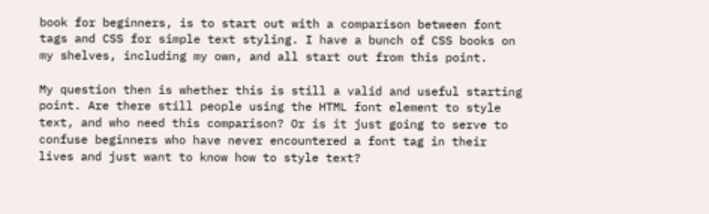book for beginners, is to start out with a comparison between font tags and CSS for simple text styling. I have a bunch of CSS books on my shelves, including my own, and all start out from this point.

My question then is whether this is still a valid and useful starting point. Are there still people using the HTML font element to style text, and who need this comparison? Or is it just going to serve to confuse beginners who have never encountered a font tag in their lives and just want to know how to style text?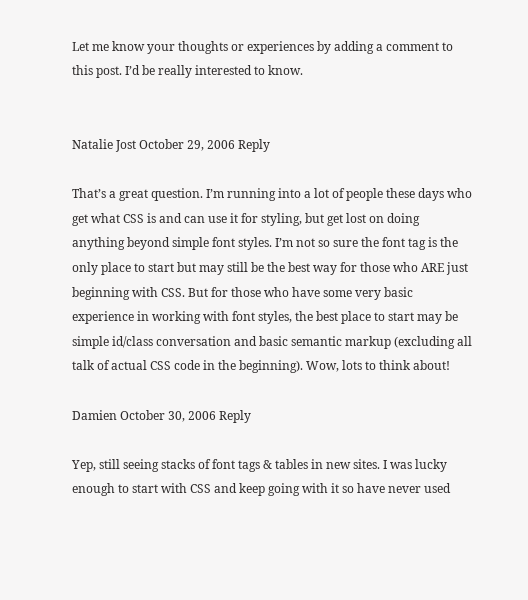Let me know your thoughts or experiences by adding a comment to this post. I’d be really interested to know.


Natalie Jost October 29, 2006 Reply

That’s a great question. I’m running into a lot of people these days who get what CSS is and can use it for styling, but get lost on doing anything beyond simple font styles. I’m not so sure the font tag is the only place to start but may still be the best way for those who ARE just beginning with CSS. But for those who have some very basic experience in working with font styles, the best place to start may be simple id/class conversation and basic semantic markup (excluding all talk of actual CSS code in the beginning). Wow, lots to think about!

Damien October 30, 2006 Reply

Yep, still seeing stacks of font tags & tables in new sites. I was lucky enough to start with CSS and keep going with it so have never used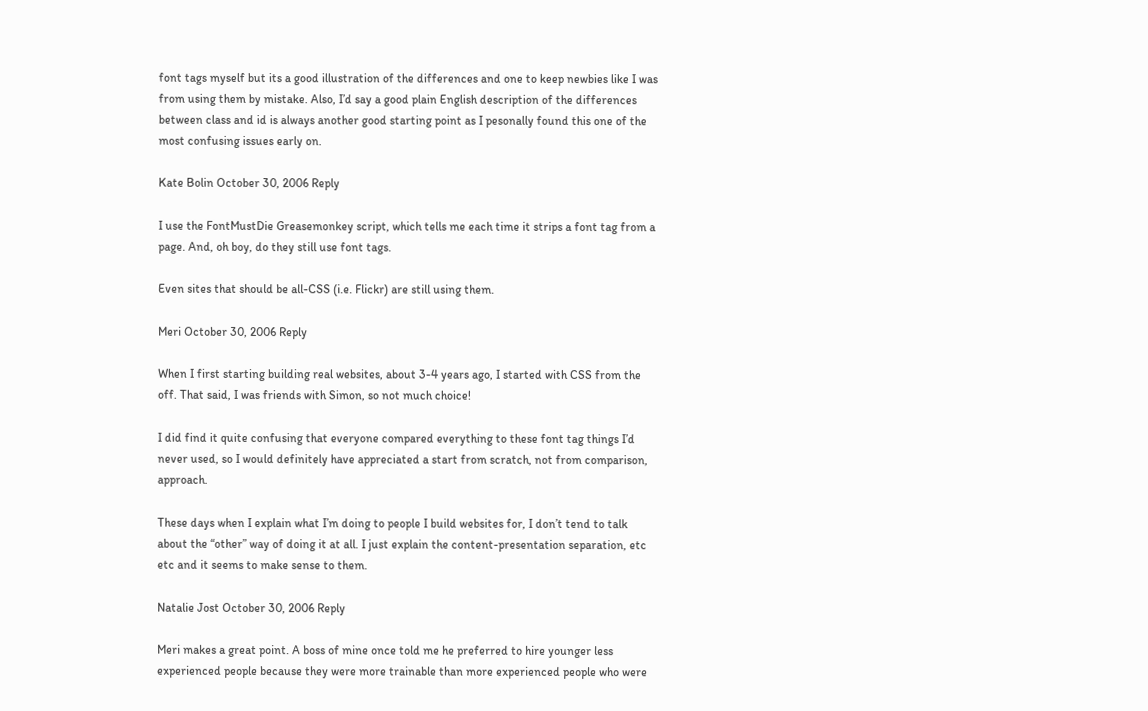font tags myself but its a good illustration of the differences and one to keep newbies like I was from using them by mistake. Also, I’d say a good plain English description of the differences between class and id is always another good starting point as I pesonally found this one of the most confusing issues early on.

Kate Bolin October 30, 2006 Reply

I use the FontMustDie Greasemonkey script, which tells me each time it strips a font tag from a page. And, oh boy, do they still use font tags.

Even sites that should be all-CSS (i.e. Flickr) are still using them.

Meri October 30, 2006 Reply

When I first starting building real websites, about 3-4 years ago, I started with CSS from the off. That said, I was friends with Simon, so not much choice!

I did find it quite confusing that everyone compared everything to these font tag things I’d never used, so I would definitely have appreciated a start from scratch, not from comparison, approach.

These days when I explain what I’m doing to people I build websites for, I don’t tend to talk about the “other” way of doing it at all. I just explain the content-presentation separation, etc etc and it seems to make sense to them.

Natalie Jost October 30, 2006 Reply

Meri makes a great point. A boss of mine once told me he preferred to hire younger less experienced people because they were more trainable than more experienced people who were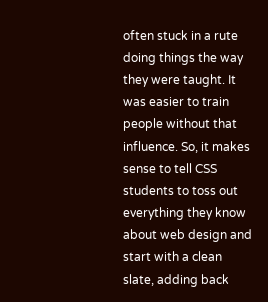often stuck in a rute doing things the way they were taught. It was easier to train people without that influence. So, it makes sense to tell CSS students to toss out everything they know about web design and start with a clean slate, adding back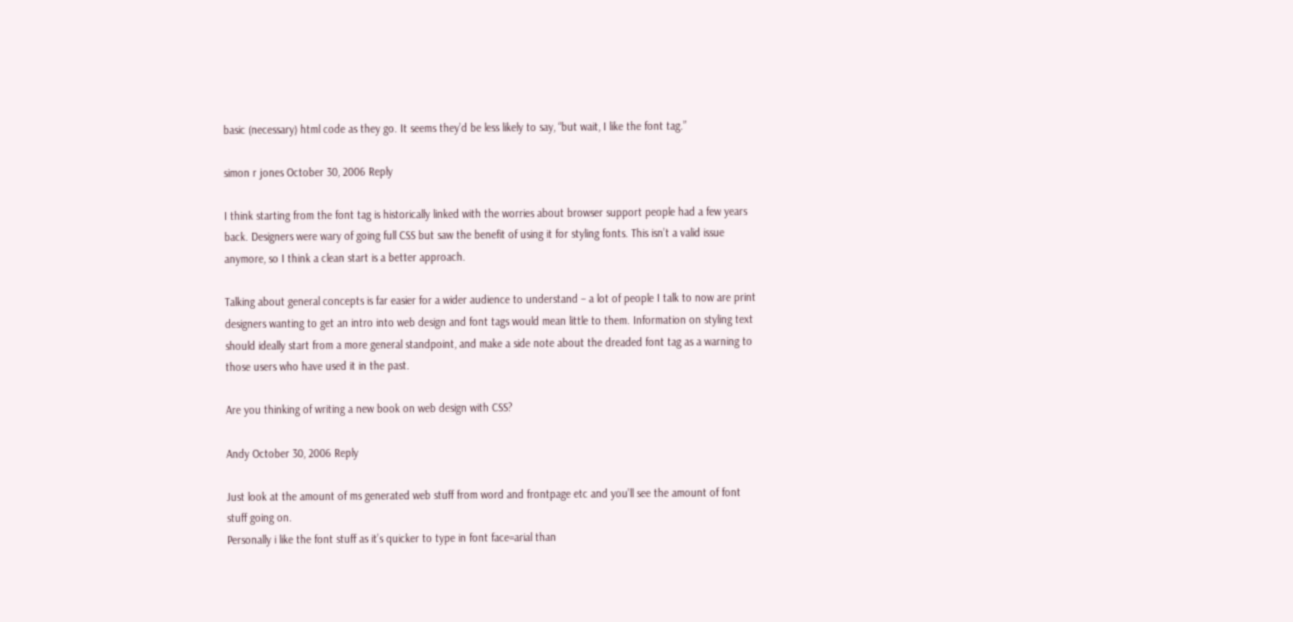basic (necessary) html code as they go. It seems they’d be less likely to say, “but wait, I like the font tag.”

simon r jones October 30, 2006 Reply

I think starting from the font tag is historically linked with the worries about browser support people had a few years back. Designers were wary of going full CSS but saw the benefit of using it for styling fonts. This isn’t a valid issue anymore, so I think a clean start is a better approach.

Talking about general concepts is far easier for a wider audience to understand – a lot of people I talk to now are print designers wanting to get an intro into web design and font tags would mean little to them. Information on styling text should ideally start from a more general standpoint, and make a side note about the dreaded font tag as a warning to those users who have used it in the past.

Are you thinking of writing a new book on web design with CSS?

Andy October 30, 2006 Reply

Just look at the amount of ms generated web stuff from word and frontpage etc and you’ll see the amount of font stuff going on.
Personally i like the font stuff as it’s quicker to type in font face=arial than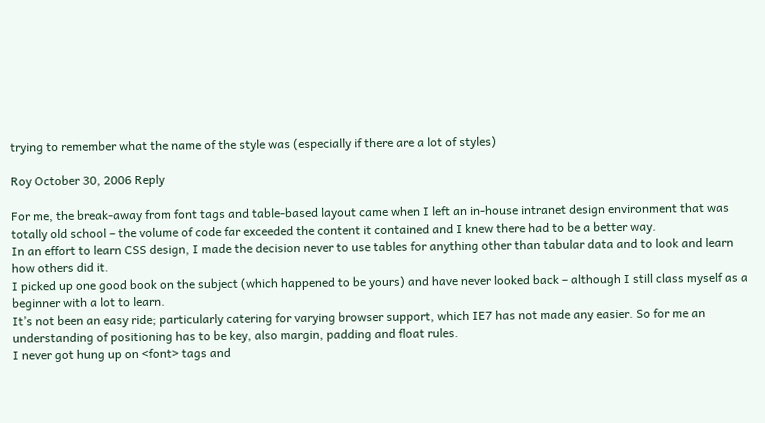trying to remember what the name of the style was (especially if there are a lot of styles)

Roy October 30, 2006 Reply

For me, the break-away from font tags and table-based layout came when I left an in-house intranet design environment that was totally old school – the volume of code far exceeded the content it contained and I knew there had to be a better way.
In an effort to learn CSS design, I made the decision never to use tables for anything other than tabular data and to look and learn how others did it.
I picked up one good book on the subject (which happened to be yours) and have never looked back – although I still class myself as a beginner with a lot to learn.
It’s not been an easy ride; particularly catering for varying browser support, which IE7 has not made any easier. So for me an understanding of positioning has to be key, also margin, padding and float rules.
I never got hung up on <font> tags and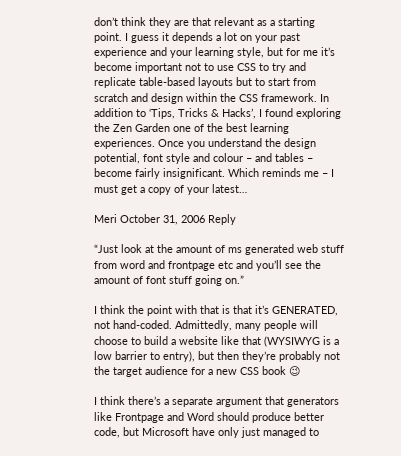don’t think they are that relevant as a starting point. I guess it depends a lot on your past experience and your learning style, but for me it’s become important not to use CSS to try and replicate table-based layouts but to start from scratch and design within the CSS framework. In addition to ‘Tips, Tricks & Hacks’, I found exploring the Zen Garden one of the best learning experiences. Once you understand the design potential, font style and colour – and tables – become fairly insignificant. Which reminds me – I must get a copy of your latest…

Meri October 31, 2006 Reply

“Just look at the amount of ms generated web stuff from word and frontpage etc and you’ll see the amount of font stuff going on.”

I think the point with that is that it’s GENERATED, not hand-coded. Admittedly, many people will choose to build a website like that (WYSIWYG is a low barrier to entry), but then they’re probably not the target audience for a new CSS book 😉

I think there’s a separate argument that generators like Frontpage and Word should produce better code, but Microsoft have only just managed to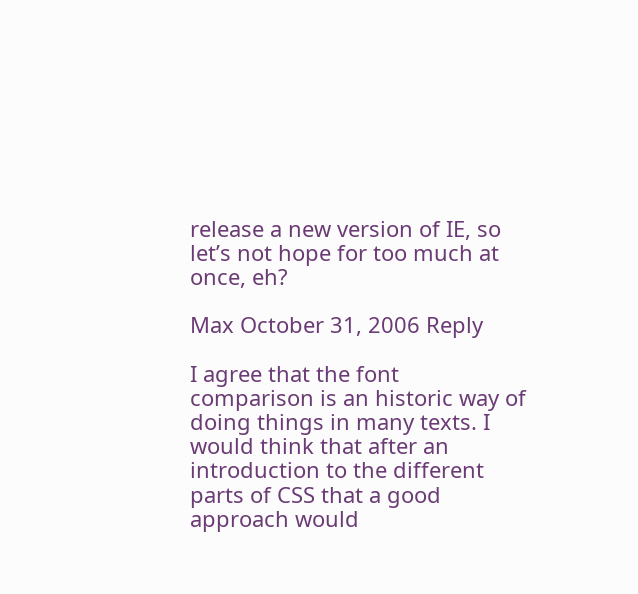release a new version of IE, so let’s not hope for too much at once, eh?

Max October 31, 2006 Reply

I agree that the font comparison is an historic way of doing things in many texts. I would think that after an introduction to the different parts of CSS that a good approach would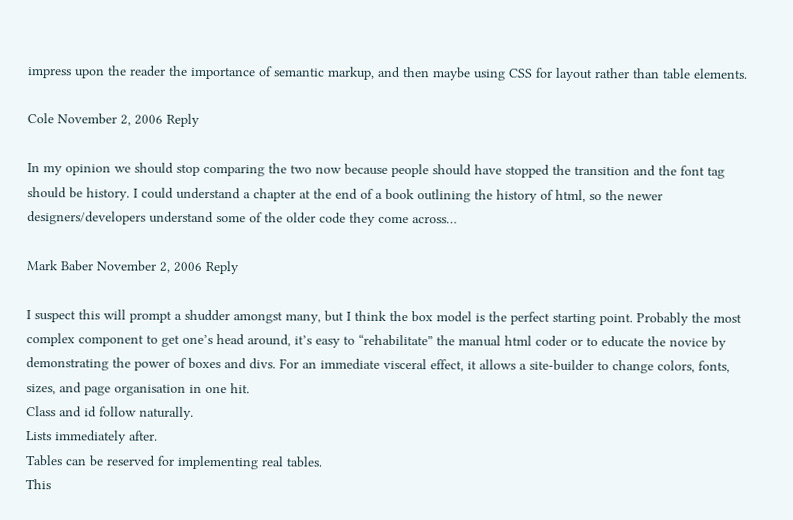impress upon the reader the importance of semantic markup, and then maybe using CSS for layout rather than table elements.

Cole November 2, 2006 Reply

In my opinion we should stop comparing the two now because people should have stopped the transition and the font tag should be history. I could understand a chapter at the end of a book outlining the history of html, so the newer designers/developers understand some of the older code they come across…

Mark Baber November 2, 2006 Reply

I suspect this will prompt a shudder amongst many, but I think the box model is the perfect starting point. Probably the most complex component to get one’s head around, it’s easy to “rehabilitate” the manual html coder or to educate the novice by demonstrating the power of boxes and divs. For an immediate visceral effect, it allows a site-builder to change colors, fonts, sizes, and page organisation in one hit.
Class and id follow naturally.
Lists immediately after.
Tables can be reserved for implementing real tables.
This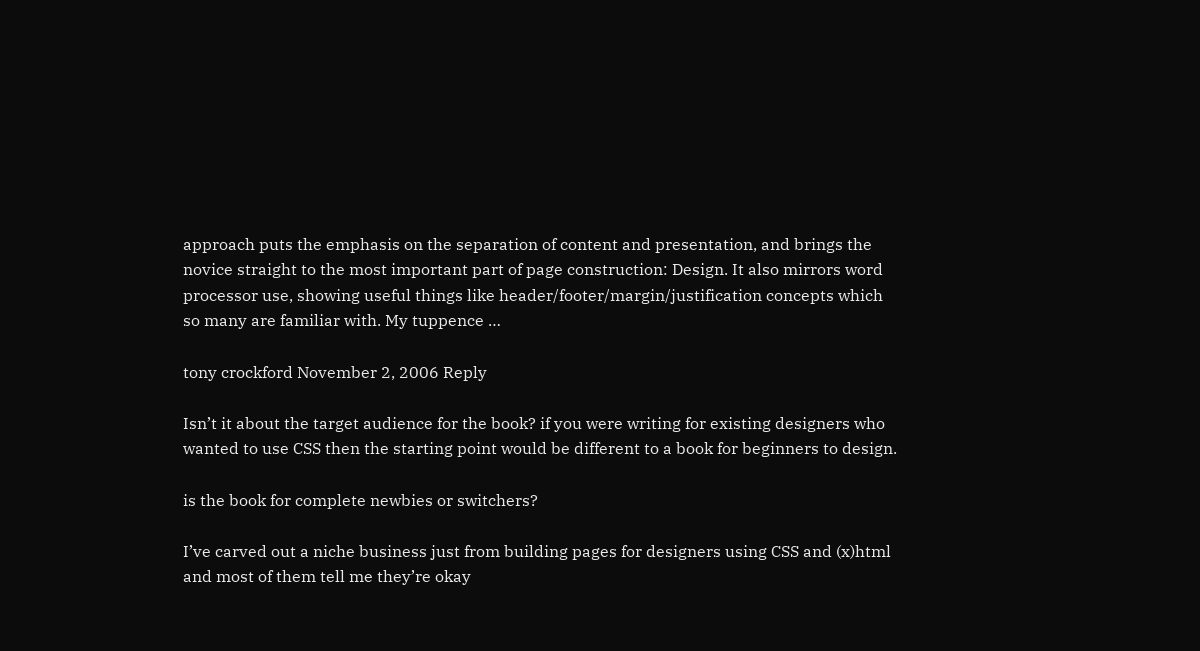approach puts the emphasis on the separation of content and presentation, and brings the novice straight to the most important part of page construction: Design. It also mirrors word processor use, showing useful things like header/footer/margin/justification concepts which so many are familiar with. My tuppence …

tony crockford November 2, 2006 Reply

Isn’t it about the target audience for the book? if you were writing for existing designers who wanted to use CSS then the starting point would be different to a book for beginners to design.

is the book for complete newbies or switchers?

I’ve carved out a niche business just from building pages for designers using CSS and (x)html and most of them tell me they’re okay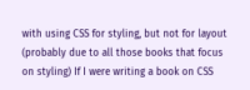with using CSS for styling, but not for layout (probably due to all those books that focus on styling) If I were writing a book on CSS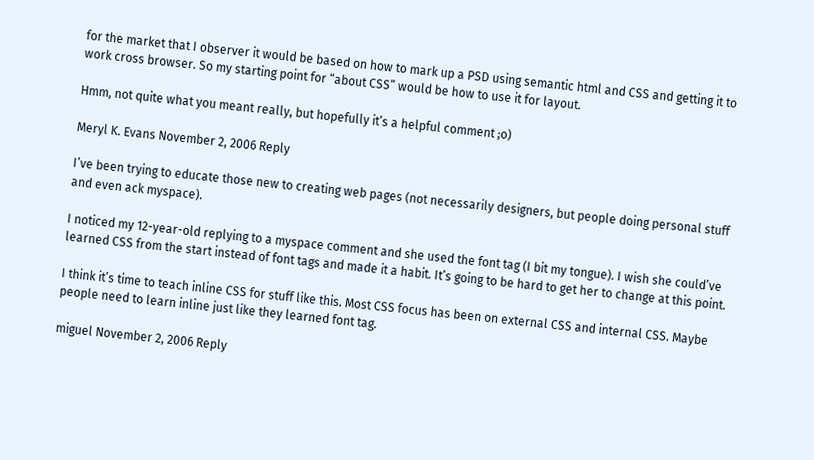for the market that I observer it would be based on how to mark up a PSD using semantic html and CSS and getting it to work cross browser. So my starting point for “about CSS” would be how to use it for layout.

Hmm, not quite what you meant really, but hopefully it’s a helpful comment ;o)

Meryl K. Evans November 2, 2006 Reply

I’ve been trying to educate those new to creating web pages (not necessarily designers, but people doing personal stuff and even ack myspace).

I noticed my 12-year-old replying to a myspace comment and she used the font tag (I bit my tongue). I wish she could’ve learned CSS from the start instead of font tags and made it a habit. It’s going to be hard to get her to change at this point.

I think it’s time to teach inline CSS for stuff like this. Most CSS focus has been on external CSS and internal CSS. Maybe people need to learn inline just like they learned font tag.

miguel November 2, 2006 Reply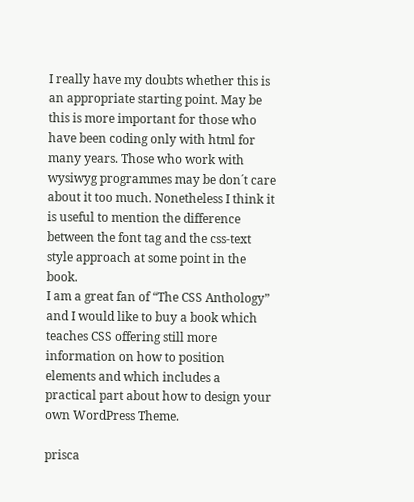I really have my doubts whether this is an appropriate starting point. May be this is more important for those who have been coding only with html for many years. Those who work with wysiwyg programmes may be don´t care about it too much. Nonetheless I think it is useful to mention the difference between the font tag and the css-text style approach at some point in the book.
I am a great fan of “The CSS Anthology” and I would like to buy a book which teaches CSS offering still more information on how to position elements and which includes a practical part about how to design your own WordPress Theme.

prisca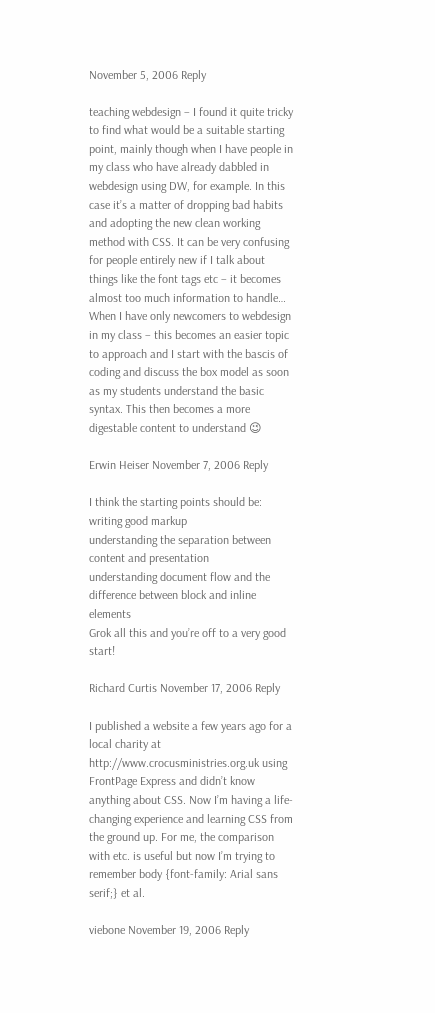November 5, 2006 Reply

teaching webdesign – I found it quite tricky to find what would be a suitable starting point, mainly though when I have people in my class who have already dabbled in webdesign using DW, for example. In this case it’s a matter of dropping bad habits and adopting the new clean working method with CSS. It can be very confusing for people entirely new if I talk about things like the font tags etc – it becomes almost too much information to handle…
When I have only newcomers to webdesign in my class – this becomes an easier topic to approach and I start with the bascis of coding and discuss the box model as soon as my students understand the basic syntax. This then becomes a more digestable content to understand 😉

Erwin Heiser November 7, 2006 Reply

I think the starting points should be:
writing good markup
understanding the separation between content and presentation
understanding document flow and the difference between block and inline elements
Grok all this and you’re off to a very good start!

Richard Curtis November 17, 2006 Reply

I published a website a few years ago for a local charity at http://www.crocusministries.org.uk using FrontPage Express and didn’t know anything about CSS. Now I’m having a life-changing experience and learning CSS from the ground up. For me, the comparison with etc. is useful but now I’m trying to remember body {font-family: Arial sans serif;} et al.

viebone November 19, 2006 Reply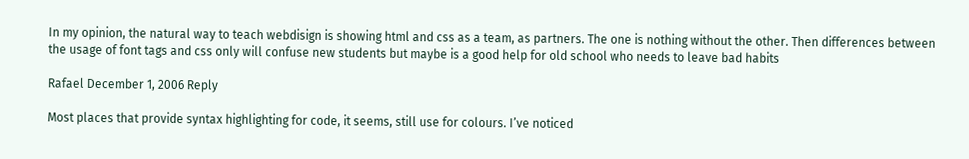In my opinion, the natural way to teach webdisign is showing html and css as a team, as partners. The one is nothing without the other. Then differences between the usage of font tags and css only will confuse new students but maybe is a good help for old school who needs to leave bad habits

Rafael December 1, 2006 Reply

Most places that provide syntax highlighting for code, it seems, still use for colours. I’ve noticed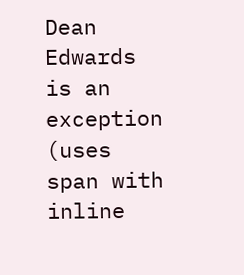Dean Edwards is an exception (uses span with inline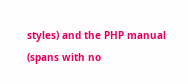styles) and the PHP manual (spans with no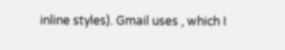inline styles). Gmail uses , which I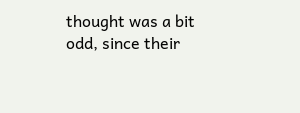thought was a bit odd, since their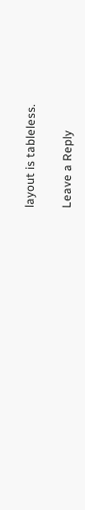layout is tableless.

Leave a Reply